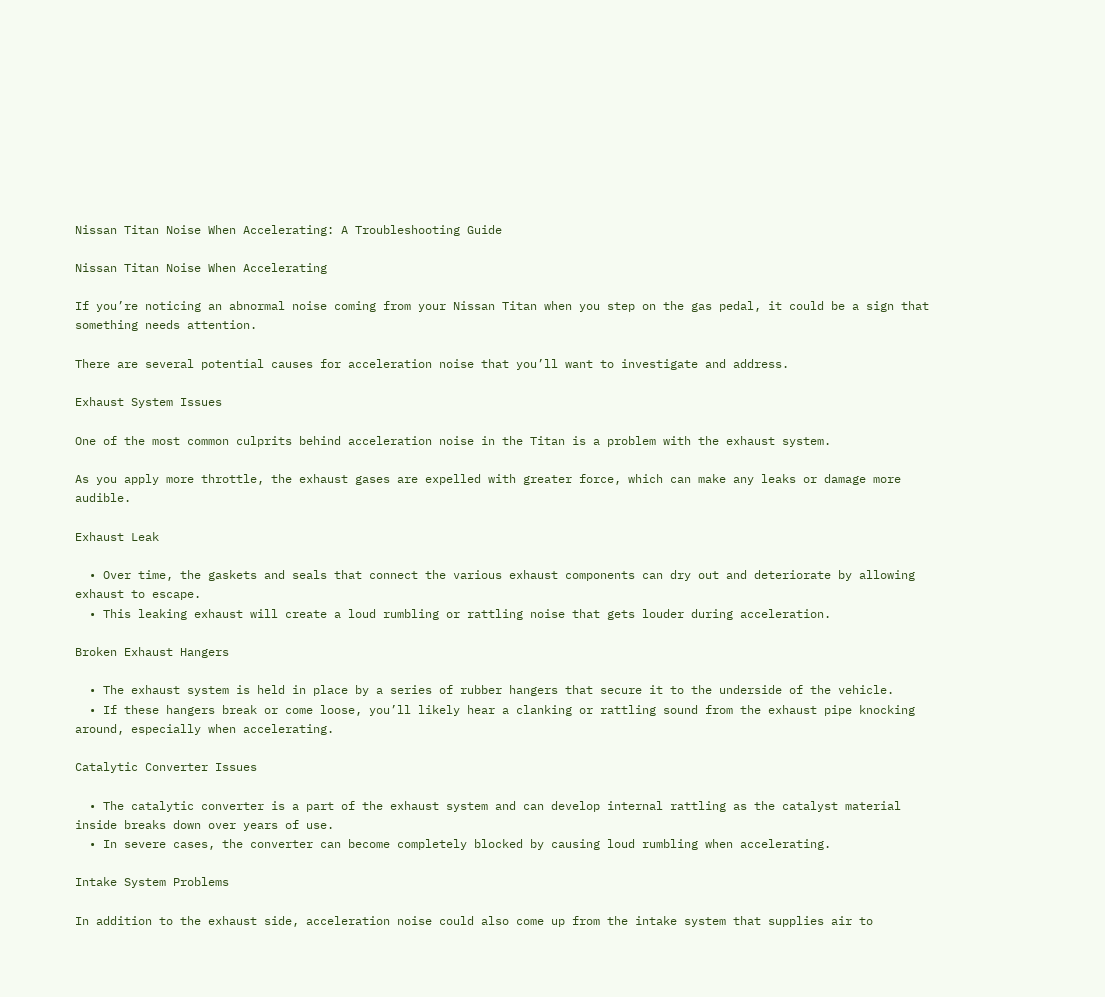Nissan Titan Noise When Accelerating: A Troubleshooting Guide

Nissan Titan Noise When Accelerating

If you’re noticing an abnormal noise coming from your Nissan Titan when you step on the gas pedal, it could be a sign that something needs attention.

There are several potential causes for acceleration noise that you’ll want to investigate and address.

Exhaust System Issues

One of the most common culprits behind acceleration noise in the Titan is a problem with the exhaust system.

As you apply more throttle, the exhaust gases are expelled with greater force, which can make any leaks or damage more audible.

Exhaust Leak

  • Over time, the gaskets and seals that connect the various exhaust components can dry out and deteriorate by allowing exhaust to escape.
  • This leaking exhaust will create a loud rumbling or rattling noise that gets louder during acceleration.

Broken Exhaust Hangers

  • The exhaust system is held in place by a series of rubber hangers that secure it to the underside of the vehicle.
  • If these hangers break or come loose, you’ll likely hear a clanking or rattling sound from the exhaust pipe knocking around, especially when accelerating.

Catalytic Converter Issues

  • The catalytic converter is a part of the exhaust system and can develop internal rattling as the catalyst material inside breaks down over years of use.
  • In severe cases, the converter can become completely blocked by causing loud rumbling when accelerating.

Intake System Problems

In addition to the exhaust side, acceleration noise could also come up from the intake system that supplies air to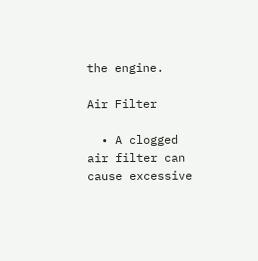the engine.

Air Filter

  • A clogged air filter can cause excessive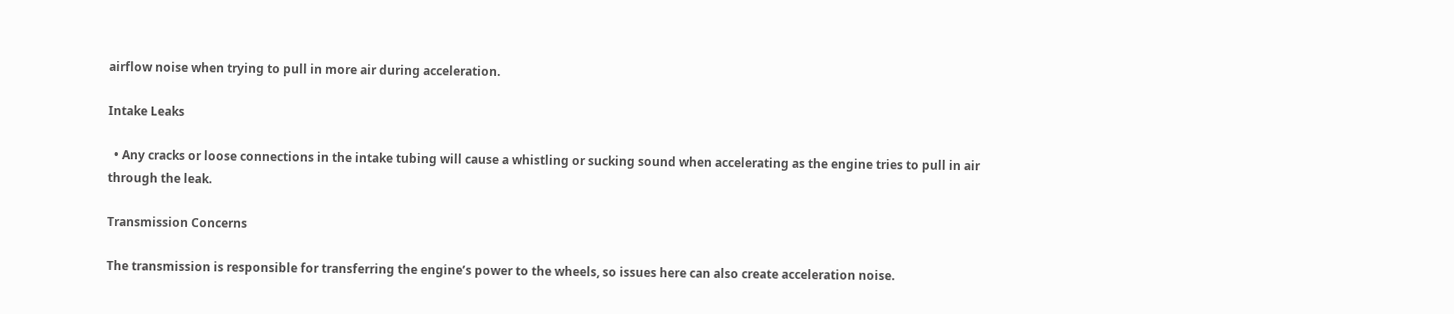airflow noise when trying to pull in more air during acceleration.

Intake Leaks

  • Any cracks or loose connections in the intake tubing will cause a whistling or sucking sound when accelerating as the engine tries to pull in air through the leak.

Transmission Concerns

The transmission is responsible for transferring the engine’s power to the wheels, so issues here can also create acceleration noise.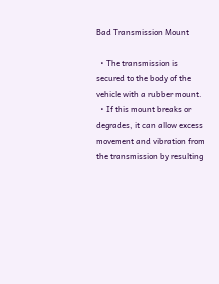Bad Transmission Mount

  • The transmission is secured to the body of the vehicle with a rubber mount.
  • If this mount breaks or degrades, it can allow excess movement and vibration from the transmission by resulting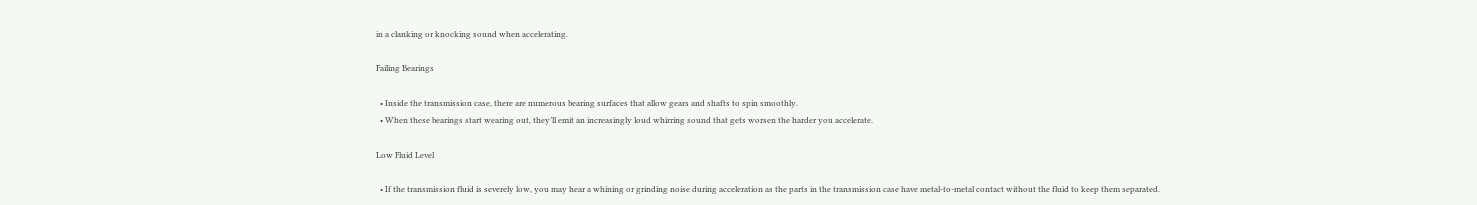in a clanking or knocking sound when accelerating.

Failing Bearings

  • Inside the transmission case, there are numerous bearing surfaces that allow gears and shafts to spin smoothly.
  • When these bearings start wearing out, they’ll emit an increasingly loud whirring sound that gets worsen the harder you accelerate.

Low Fluid Level

  • If the transmission fluid is severely low, you may hear a whining or grinding noise during acceleration as the parts in the transmission case have metal-to-metal contact without the fluid to keep them separated.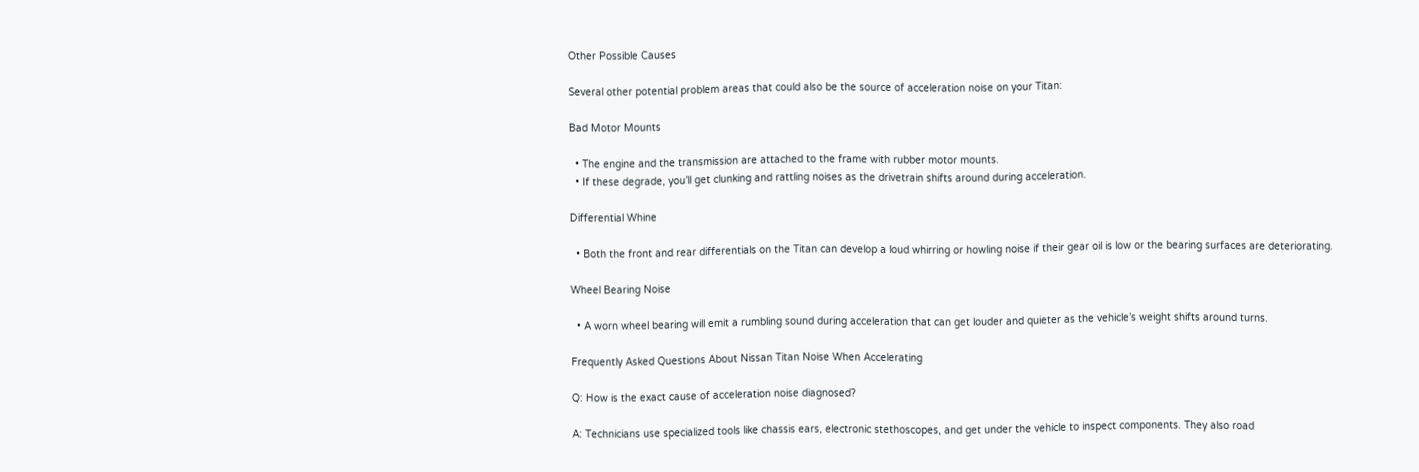Other Possible Causes

Several other potential problem areas that could also be the source of acceleration noise on your Titan:

Bad Motor Mounts

  • The engine and the transmission are attached to the frame with rubber motor mounts.
  • If these degrade, you’ll get clunking and rattling noises as the drivetrain shifts around during acceleration.

Differential Whine

  • Both the front and rear differentials on the Titan can develop a loud whirring or howling noise if their gear oil is low or the bearing surfaces are deteriorating.

Wheel Bearing Noise

  • A worn wheel bearing will emit a rumbling sound during acceleration that can get louder and quieter as the vehicle’s weight shifts around turns.

Frequently Asked Questions About Nissan Titan Noise When Accelerating

Q: How is the exact cause of acceleration noise diagnosed?

A: Technicians use specialized tools like chassis ears, electronic stethoscopes, and get under the vehicle to inspect components. They also road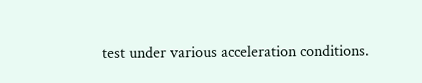test under various acceleration conditions.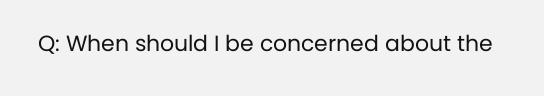Q: When should I be concerned about the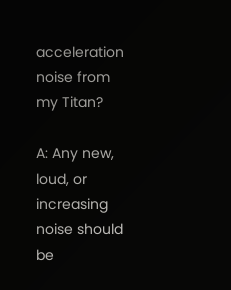acceleration noise from my Titan?

A: Any new, loud, or increasing noise should be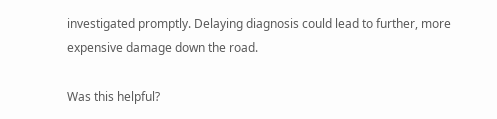investigated promptly. Delaying diagnosis could lead to further, more expensive damage down the road.

Was this helpful?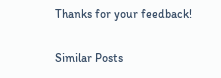Thanks for your feedback!

Similar Posts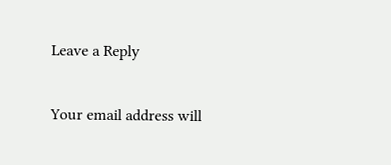Leave a Reply

Your email address will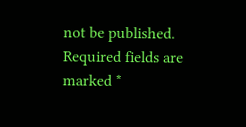not be published. Required fields are marked *